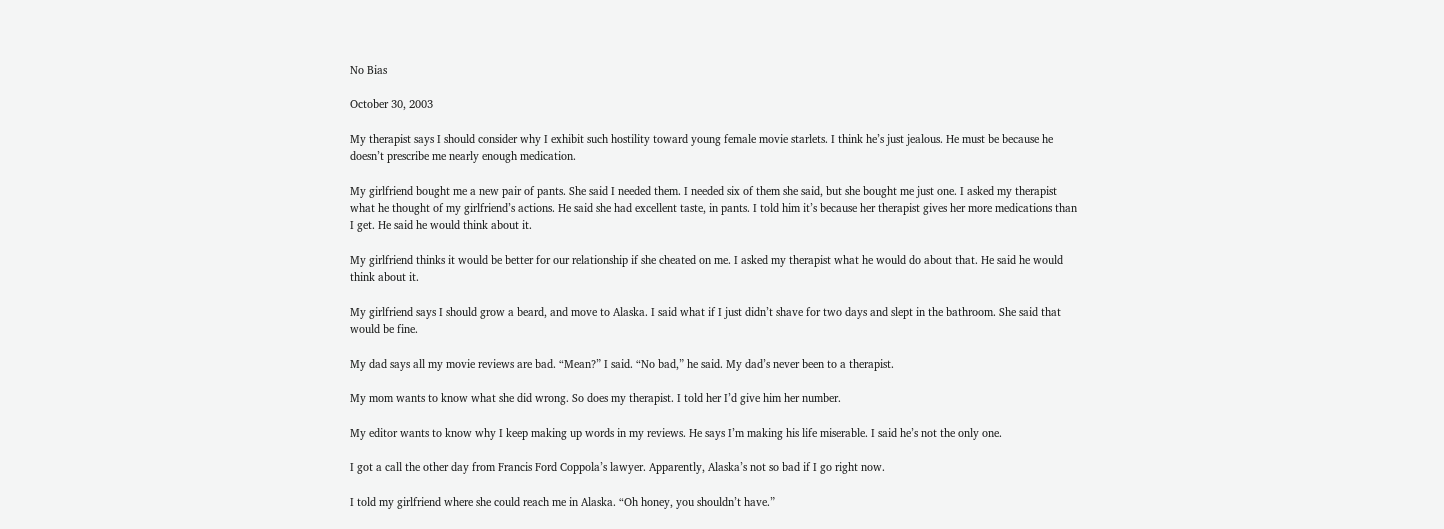No Bias

October 30, 2003

My therapist says I should consider why I exhibit such hostility toward young female movie starlets. I think he’s just jealous. He must be because he doesn’t prescribe me nearly enough medication.

My girlfriend bought me a new pair of pants. She said I needed them. I needed six of them she said, but she bought me just one. I asked my therapist what he thought of my girlfriend’s actions. He said she had excellent taste, in pants. I told him it’s because her therapist gives her more medications than I get. He said he would think about it.

My girlfriend thinks it would be better for our relationship if she cheated on me. I asked my therapist what he would do about that. He said he would think about it.

My girlfriend says I should grow a beard, and move to Alaska. I said what if I just didn’t shave for two days and slept in the bathroom. She said that would be fine.

My dad says all my movie reviews are bad. “Mean?” I said. “No bad,” he said. My dad’s never been to a therapist.

My mom wants to know what she did wrong. So does my therapist. I told her I’d give him her number.

My editor wants to know why I keep making up words in my reviews. He says I’m making his life miserable. I said he’s not the only one.

I got a call the other day from Francis Ford Coppola’s lawyer. Apparently, Alaska’s not so bad if I go right now.

I told my girlfriend where she could reach me in Alaska. “Oh honey, you shouldn’t have.”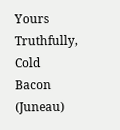Yours Truthfully,
Cold Bacon (Juneau)